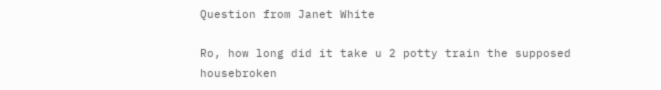Question from Janet White

Ro, how long did it take u 2 potty train the supposed housebroken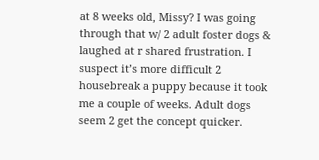at 8 weeks old, Missy? I was going through that w/ 2 adult foster dogs & laughed at r shared frustration. I suspect it’s more difficult 2 housebreak a puppy because it took me a couple of weeks. Adult dogs seem 2 get the concept quicker.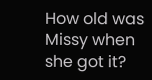How old was Missy when she got it?